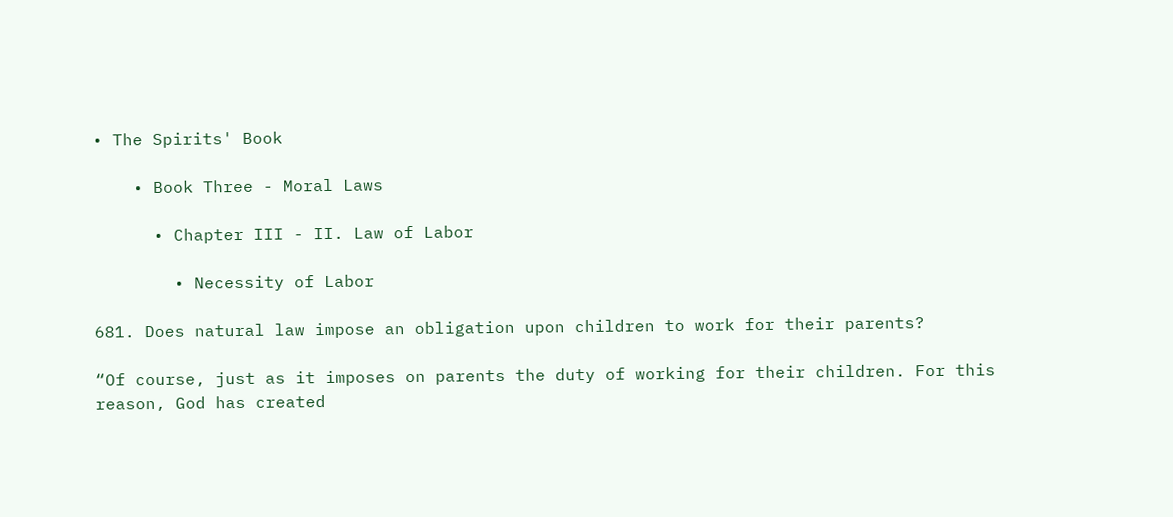• The Spirits' Book

    • Book Three - Moral Laws

      • Chapter III - II. Law of Labor

        • Necessity of Labor

681. Does natural law impose an obligation upon children to work for their parents?

“Of course, just as it imposes on parents the duty of working for their children. For this reason, God has created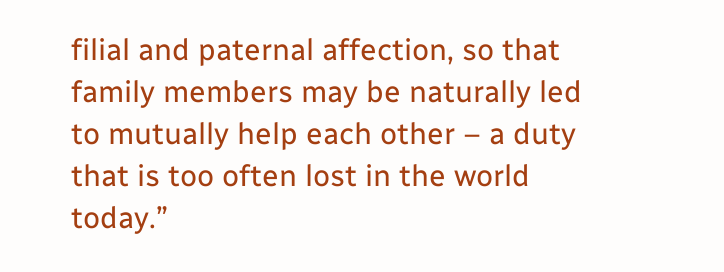filial and paternal affection, so that family members may be naturally led to mutually help each other – a duty that is too often lost in the world today.”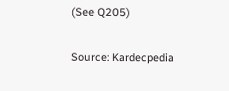(See Q205)

Source: Kardecpedia